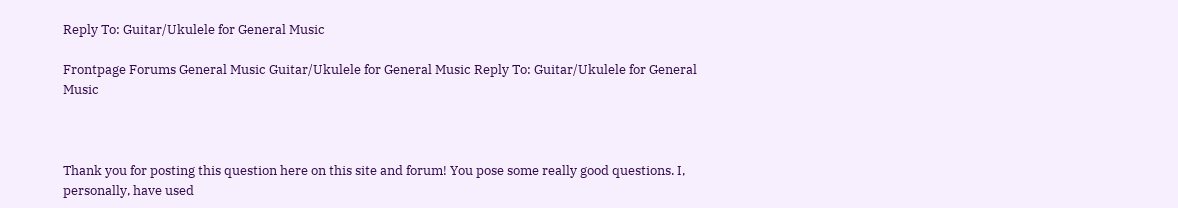Reply To: Guitar/Ukulele for General Music

Frontpage Forums General Music Guitar/Ukulele for General Music Reply To: Guitar/Ukulele for General Music



Thank you for posting this question here on this site and forum! You pose some really good questions. I, personally, have used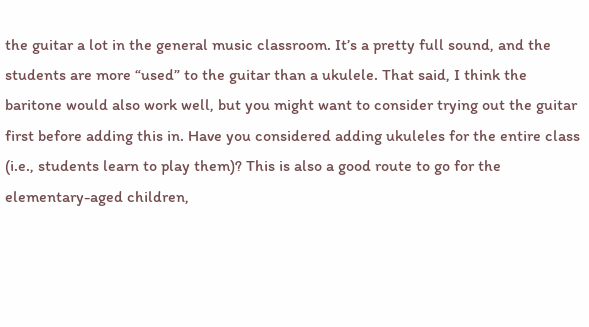the guitar a lot in the general music classroom. It’s a pretty full sound, and the students are more “used” to the guitar than a ukulele. That said, I think the baritone would also work well, but you might want to consider trying out the guitar first before adding this in. Have you considered adding ukuleles for the entire class (i.e., students learn to play them)? This is also a good route to go for the elementary-aged children,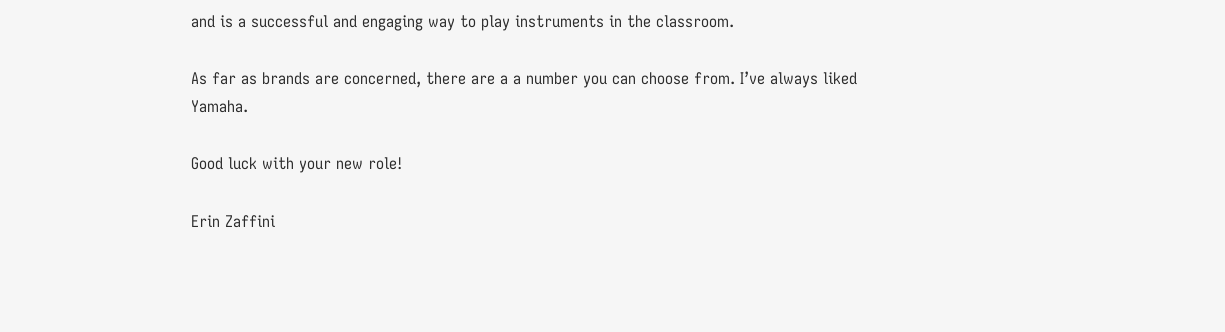and is a successful and engaging way to play instruments in the classroom.

As far as brands are concerned, there are a a number you can choose from. I’ve always liked Yamaha.

Good luck with your new role!

Erin Zaffini